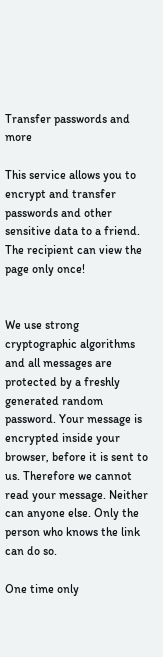Transfer passwords and more

This service allows you to encrypt and transfer passwords and other sensitive data to a friend. The recipient can view the page only once!


We use strong cryptographic algorithms and all messages are protected by a freshly generated random password. Your message is encrypted inside your browser, before it is sent to us. Therefore we cannot read your message. Neither can anyone else. Only the person who knows the link can do so.

One time only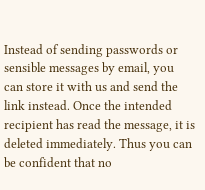Instead of sending passwords or sensible messages by email, you can store it with us and send the link instead. Once the intended recipient has read the message, it is deleted immediately. Thus you can be confident that no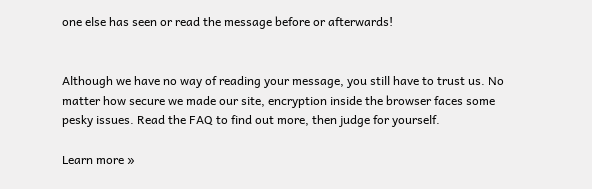one else has seen or read the message before or afterwards!


Although we have no way of reading your message, you still have to trust us. No matter how secure we made our site, encryption inside the browser faces some pesky issues. Read the FAQ to find out more, then judge for yourself.

Learn more »